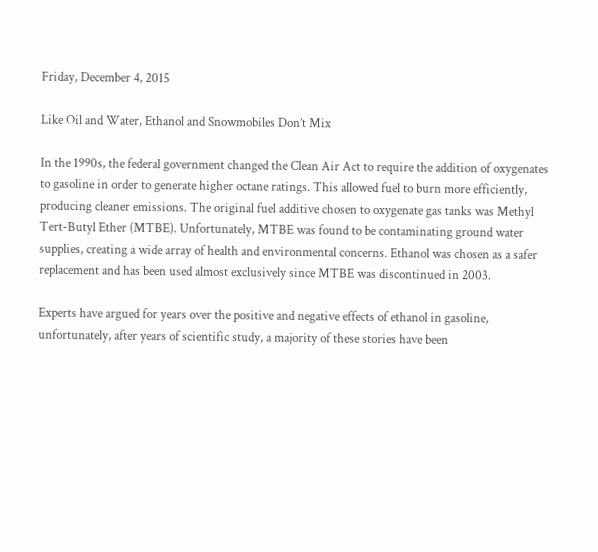Friday, December 4, 2015

Like Oil and Water, Ethanol and Snowmobiles Don’t Mix

In the 1990s, the federal government changed the Clean Air Act to require the addition of oxygenates to gasoline in order to generate higher octane ratings. This allowed fuel to burn more efficiently, producing cleaner emissions. The original fuel additive chosen to oxygenate gas tanks was Methyl Tert-Butyl Ether (MTBE). Unfortunately, MTBE was found to be contaminating ground water supplies, creating a wide array of health and environmental concerns. Ethanol was chosen as a safer replacement and has been used almost exclusively since MTBE was discontinued in 2003.

Experts have argued for years over the positive and negative effects of ethanol in gasoline, unfortunately, after years of scientific study, a majority of these stories have been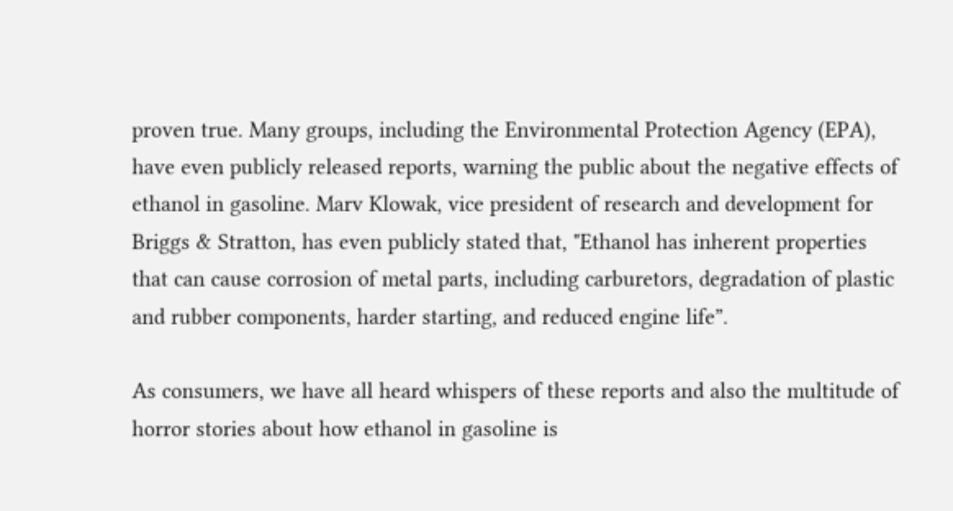proven true. Many groups, including the Environmental Protection Agency (EPA), have even publicly released reports, warning the public about the negative effects of ethanol in gasoline. Marv Klowak, vice president of research and development for Briggs & Stratton, has even publicly stated that, "Ethanol has inherent properties that can cause corrosion of metal parts, including carburetors, degradation of plastic and rubber components, harder starting, and reduced engine life”.

As consumers, we have all heard whispers of these reports and also the multitude of horror stories about how ethanol in gasoline is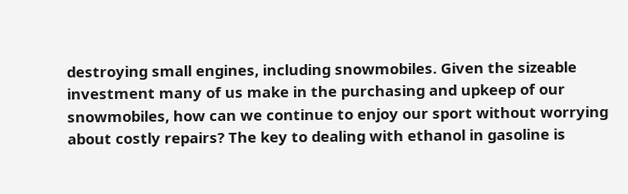destroying small engines, including snowmobiles. Given the sizeable investment many of us make in the purchasing and upkeep of our snowmobiles, how can we continue to enjoy our sport without worrying about costly repairs? The key to dealing with ethanol in gasoline is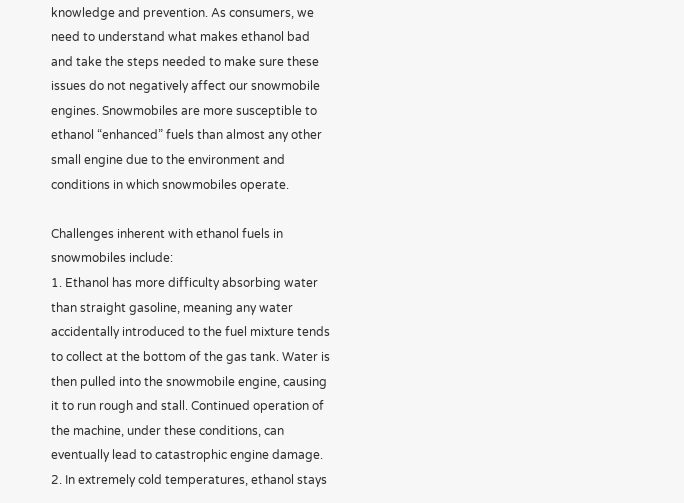knowledge and prevention. As consumers, we need to understand what makes ethanol bad and take the steps needed to make sure these issues do not negatively affect our snowmobile engines. Snowmobiles are more susceptible to ethanol “enhanced” fuels than almost any other small engine due to the environment and conditions in which snowmobiles operate.

Challenges inherent with ethanol fuels in snowmobiles include:
1. Ethanol has more difficulty absorbing water than straight gasoline, meaning any water accidentally introduced to the fuel mixture tends to collect at the bottom of the gas tank. Water is then pulled into the snowmobile engine, causing it to run rough and stall. Continued operation of the machine, under these conditions, can eventually lead to catastrophic engine damage.
2. In extremely cold temperatures, ethanol stays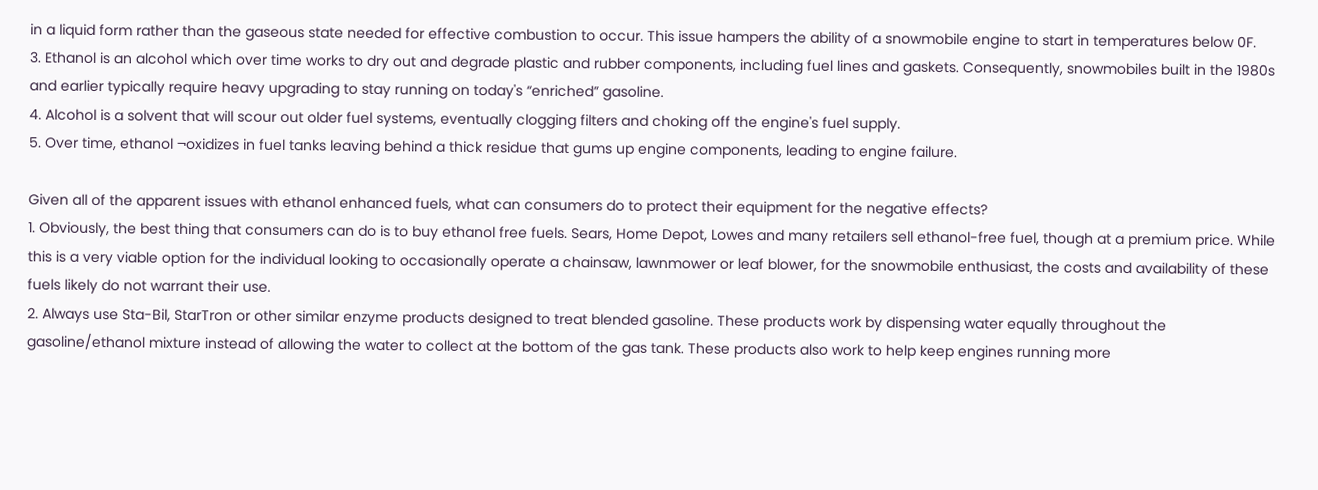in a liquid form rather than the gaseous state needed for effective combustion to occur. This issue hampers the ability of a snowmobile engine to start in temperatures below 0F.
3. Ethanol is an alcohol which over time works to dry out and degrade plastic and rubber components, including fuel lines and gaskets. Consequently, snowmobiles built in the 1980s and earlier typically require heavy upgrading to stay running on today's “enriched” gasoline.
4. Alcohol is a solvent that will scour out older fuel systems, eventually clogging filters and choking off the engine's fuel supply.
5. Over time, ethanol ¬oxidizes in fuel tanks leaving behind a thick residue that gums up engine components, leading to engine failure.

Given all of the apparent issues with ethanol enhanced fuels, what can consumers do to protect their equipment for the negative effects?
1. Obviously, the best thing that consumers can do is to buy ethanol free fuels. Sears, Home Depot, Lowes and many retailers sell ethanol-free fuel, though at a premium price. While this is a very viable option for the individual looking to occasionally operate a chainsaw, lawnmower or leaf blower, for the snowmobile enthusiast, the costs and availability of these fuels likely do not warrant their use.
2. Always use Sta-Bil, StarTron or other similar enzyme products designed to treat blended gasoline. These products work by dispensing water equally throughout the gasoline/ethanol mixture instead of allowing the water to collect at the bottom of the gas tank. These products also work to help keep engines running more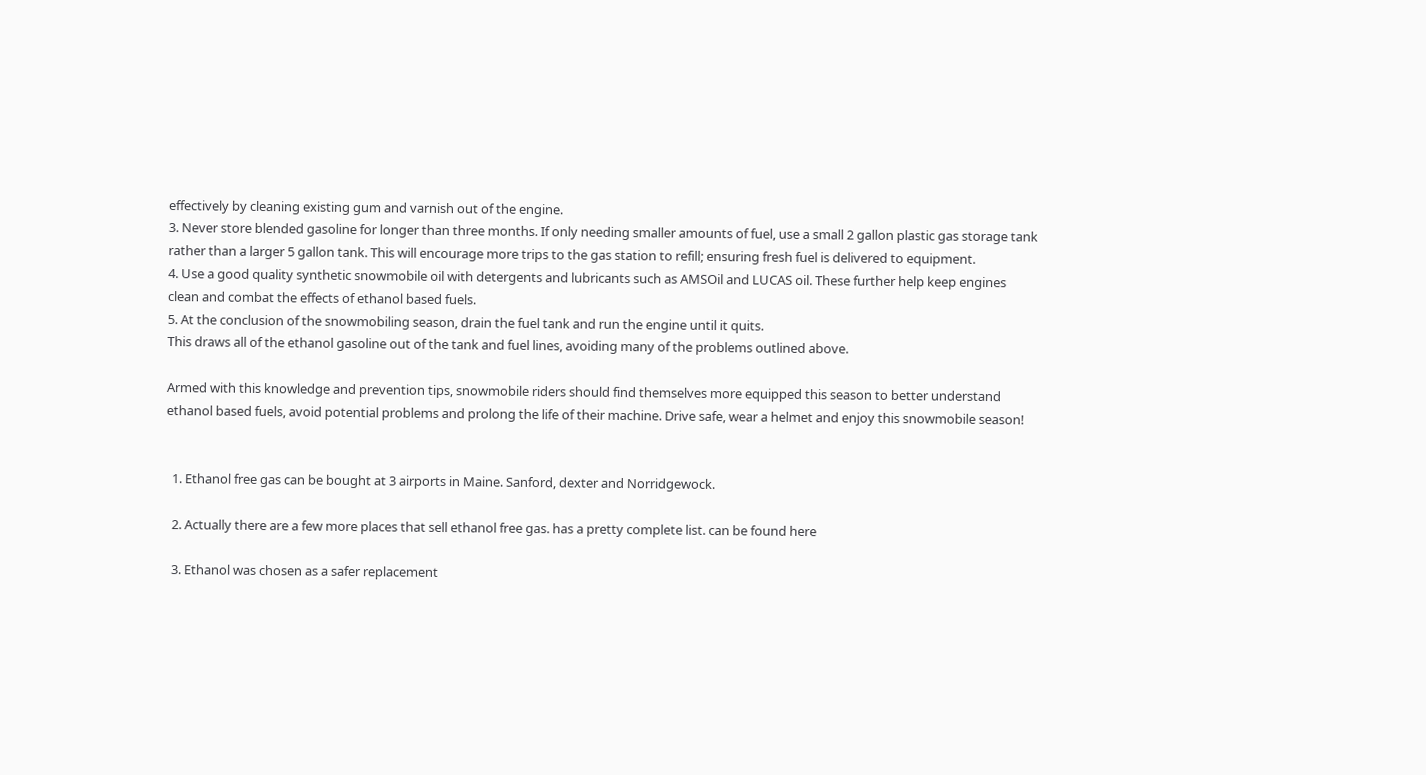effectively by cleaning existing gum and varnish out of the engine.
3. Never store blended gasoline for longer than three months. If only needing smaller amounts of fuel, use a small 2 gallon plastic gas storage tank rather than a larger 5 gallon tank. This will encourage more trips to the gas station to refill; ensuring fresh fuel is delivered to equipment.
4. Use a good quality synthetic snowmobile oil with detergents and lubricants such as AMSOil and LUCAS oil. These further help keep engines clean and combat the effects of ethanol based fuels.
5. At the conclusion of the snowmobiling season, drain the fuel tank and run the engine until it quits.
This draws all of the ethanol gasoline out of the tank and fuel lines, avoiding many of the problems outlined above.

Armed with this knowledge and prevention tips, snowmobile riders should find themselves more equipped this season to better understand ethanol based fuels, avoid potential problems and prolong the life of their machine. Drive safe, wear a helmet and enjoy this snowmobile season!


  1. Ethanol free gas can be bought at 3 airports in Maine. Sanford, dexter and Norridgewock.

  2. Actually there are a few more places that sell ethanol free gas. has a pretty complete list. can be found here

  3. Ethanol was chosen as a safer replacement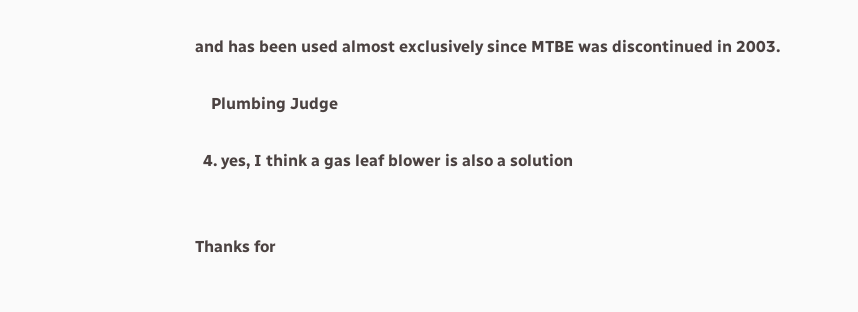and has been used almost exclusively since MTBE was discontinued in 2003.

    Plumbing Judge

  4. yes, I think a gas leaf blower is also a solution


Thanks for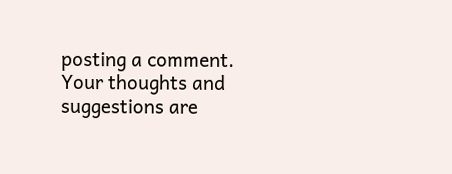posting a comment. Your thoughts and suggestions are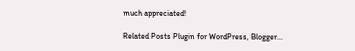much appreciated!

Related Posts Plugin for WordPress, Blogger...